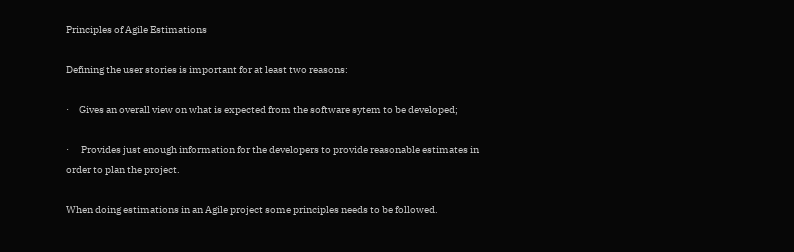Principles of Agile Estimations

Defining the user stories is important for at least two reasons:

·     Gives an overall view on what is expected from the software sytem to be developed;

·      Provides just enough information for the developers to provide reasonable estimates in order to plan the project.

When doing estimations in an Agile project some principles needs to be followed.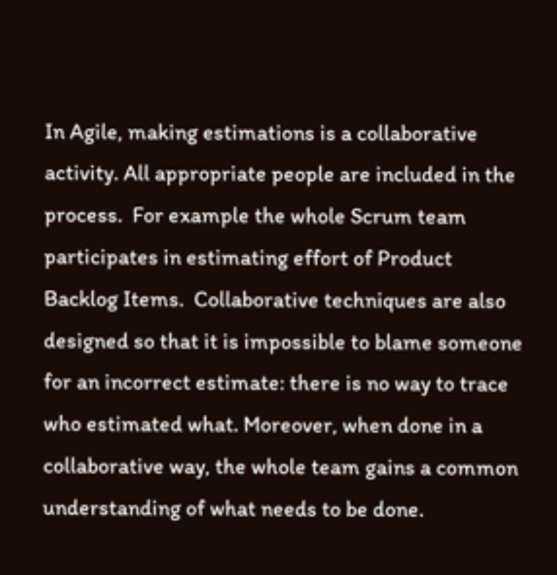In Agile, making estimations is a collaborative activity. All appropriate people are included in the process.  For example the whole Scrum team participates in estimating effort of Product Backlog Items.  Collaborative techniques are also designed so that it is impossible to blame someone for an incorrect estimate: there is no way to trace who estimated what. Moreover, when done in a collaborative way, the whole team gains a common understanding of what needs to be done.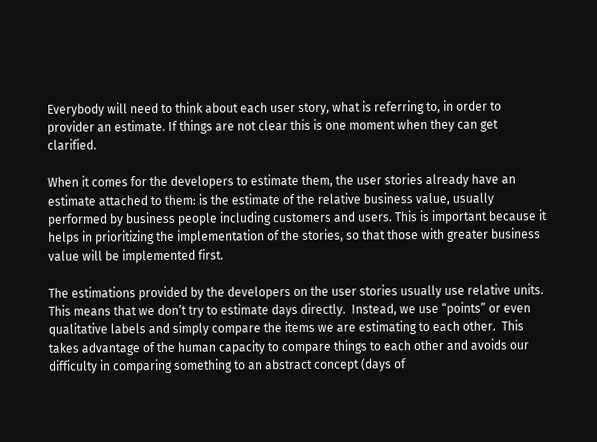Everybody will need to think about each user story, what is referring to, in order to provider an estimate. If things are not clear this is one moment when they can get clarified.

When it comes for the developers to estimate them, the user stories already have an estimate attached to them: is the estimate of the relative business value, usually performed by business people including customers and users. This is important because it helps in prioritizing the implementation of the stories, so that those with greater business value will be implemented first.

The estimations provided by the developers on the user stories usually use relative units.  This means that we don’t try to estimate days directly.  Instead, we use “points” or even qualitative labels and simply compare the items we are estimating to each other.  This takes advantage of the human capacity to compare things to each other and avoids our difficulty in comparing something to an abstract concept (days of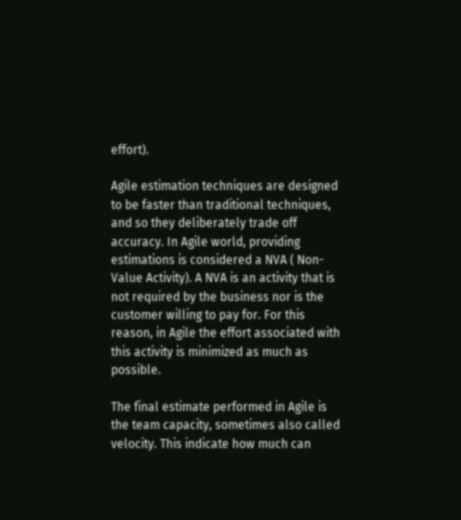effort).

Agile estimation techniques are designed to be faster than traditional techniques, and so they deliberately trade off accuracy. In Agile world, providing estimations is considered a NVA ( Non-Value Activity). A NVA is an activity that is not required by the business nor is the customer willing to pay for. For this reason, in Agile the effort associated with this activity is minimized as much as possible.

The final estimate performed in Agile is the team capacity, sometimes also called velocity. This indicate how much can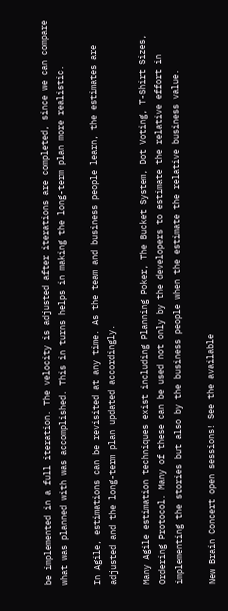be implemented in a full iteration. The velocity is adjusted after iterations are completed, since we can compare what was planned with was accomplished. This in turns helps in making the long-term plan more realistic.

In Agile, estimations can be revisited at any time. As the team and business people learn, the estimates are adjusted and the long-term plan updated accordingly.

Many Agile estimation techniques exist including Planning Poker, The Bucket System, Dot Voting, T-Shirt Sizes, Ordering Protocol. Many of these can be used not only by the developers to estimate the relative effort in implementing the stories but also by the business people when the estimate the relative business value.

New Brain Concert open sessions! See the available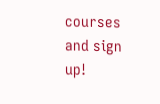courses and sign up!